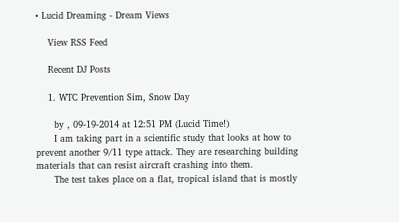• Lucid Dreaming - Dream Views

    View RSS Feed

    Recent DJ Posts

    1. WTC Prevention Sim, Snow Day

      by , 09-19-2014 at 12:51 PM (Lucid Time!)
      I am taking part in a scientific study that looks at how to prevent another 9/11 type attack. They are researching building materials that can resist aircraft crashing into them.
      The test takes place on a flat, tropical island that is mostly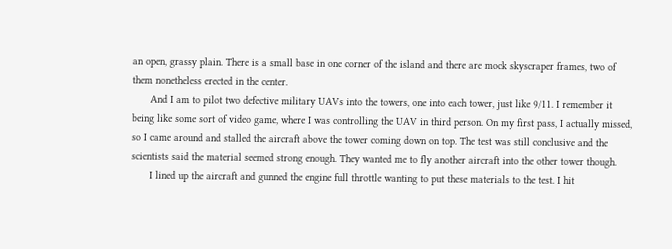an open, grassy plain. There is a small base in one corner of the island and there are mock skyscraper frames, two of them nonetheless erected in the center.
      And I am to pilot two defective military UAVs into the towers, one into each tower, just like 9/11. I remember it being like some sort of video game, where I was controlling the UAV in third person. On my first pass, I actually missed, so I came around and stalled the aircraft above the tower coming down on top. The test was still conclusive and the scientists said the material seemed strong enough. They wanted me to fly another aircraft into the other tower though.
      I lined up the aircraft and gunned the engine full throttle wanting to put these materials to the test. I hit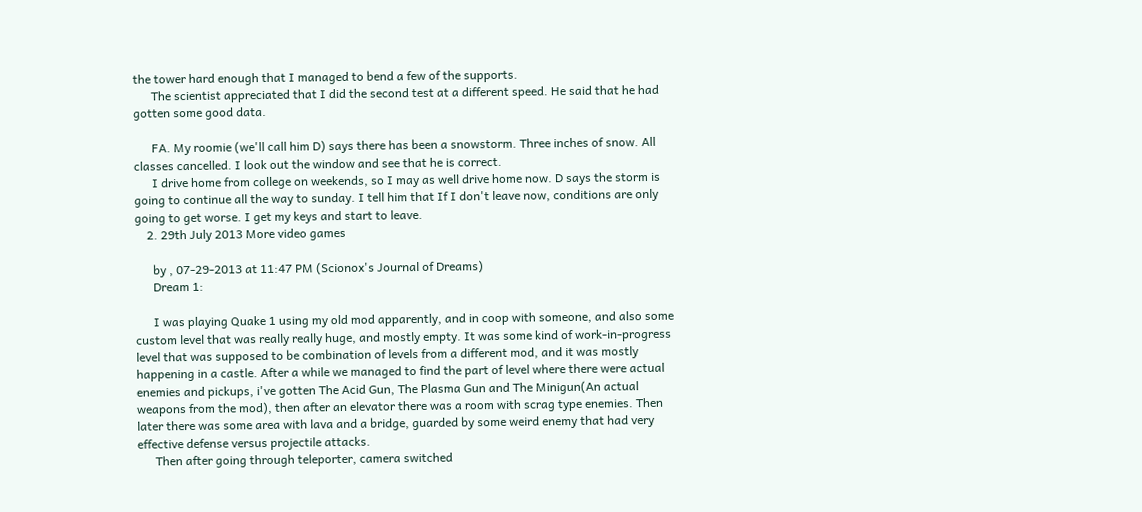the tower hard enough that I managed to bend a few of the supports.
      The scientist appreciated that I did the second test at a different speed. He said that he had gotten some good data.

      FA. My roomie (we'll call him D) says there has been a snowstorm. Three inches of snow. All classes cancelled. I look out the window and see that he is correct.
      I drive home from college on weekends, so I may as well drive home now. D says the storm is going to continue all the way to sunday. I tell him that If I don't leave now, conditions are only going to get worse. I get my keys and start to leave.
    2. 29th July 2013 More video games

      by , 07-29-2013 at 11:47 PM (Scionox's Journal of Dreams)
      Dream 1:

      I was playing Quake 1 using my old mod apparently, and in coop with someone, and also some custom level that was really really huge, and mostly empty. It was some kind of work-in-progress level that was supposed to be combination of levels from a different mod, and it was mostly happening in a castle. After a while we managed to find the part of level where there were actual enemies and pickups, i've gotten The Acid Gun, The Plasma Gun and The Minigun(An actual weapons from the mod), then after an elevator there was a room with scrag type enemies. Then later there was some area with lava and a bridge, guarded by some weird enemy that had very effective defense versus projectile attacks.
      Then after going through teleporter, camera switched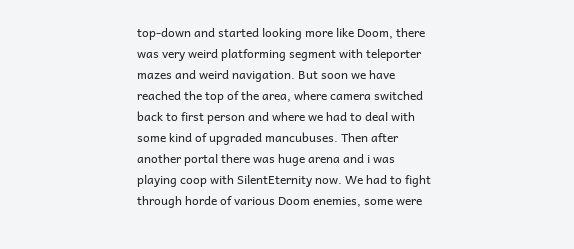top-down and started looking more like Doom, there was very weird platforming segment with teleporter mazes and weird navigation. But soon we have reached the top of the area, where camera switched back to first person and where we had to deal with some kind of upgraded mancubuses. Then after another portal there was huge arena and i was playing coop with SilentEternity now. We had to fight through horde of various Doom enemies, some were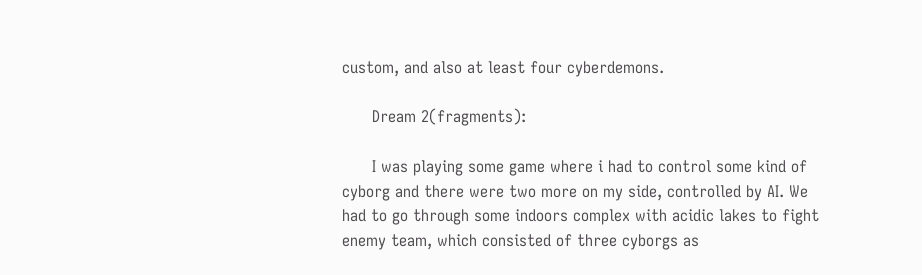custom, and also at least four cyberdemons.

      Dream 2(fragments):

      I was playing some game where i had to control some kind of cyborg and there were two more on my side, controlled by AI. We had to go through some indoors complex with acidic lakes to fight enemy team, which consisted of three cyborgs as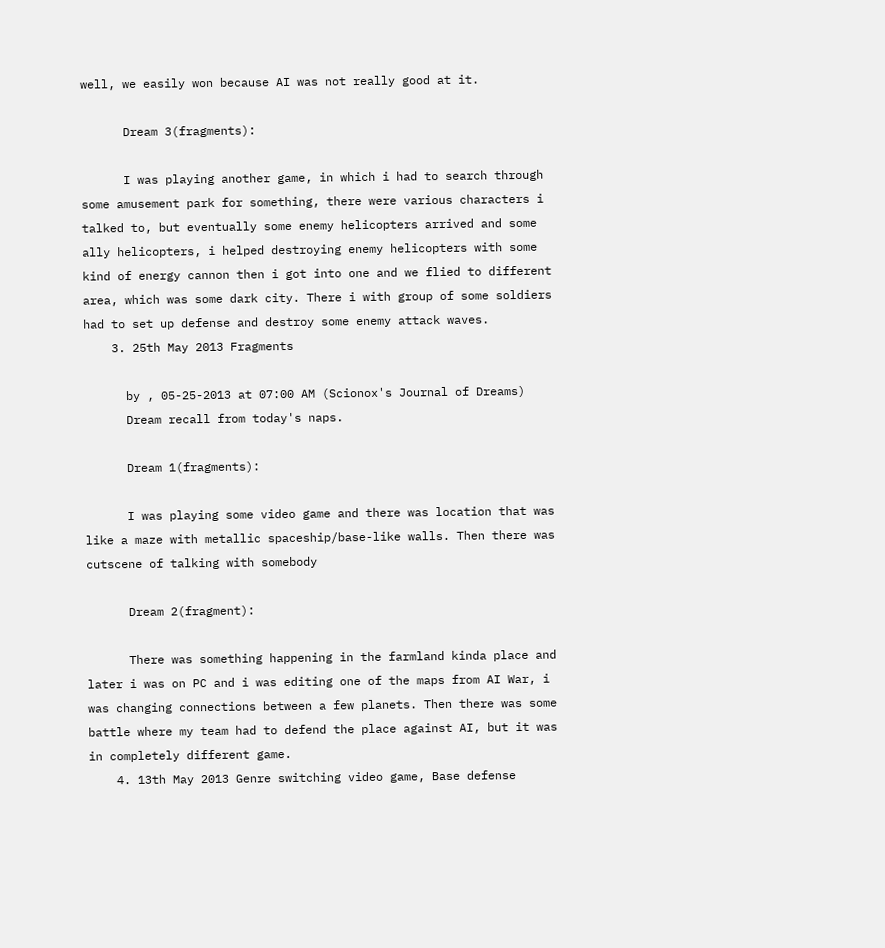well, we easily won because AI was not really good at it.

      Dream 3(fragments):

      I was playing another game, in which i had to search through some amusement park for something, there were various characters i talked to, but eventually some enemy helicopters arrived and some ally helicopters, i helped destroying enemy helicopters with some kind of energy cannon then i got into one and we flied to different area, which was some dark city. There i with group of some soldiers had to set up defense and destroy some enemy attack waves.
    3. 25th May 2013 Fragments

      by , 05-25-2013 at 07:00 AM (Scionox's Journal of Dreams)
      Dream recall from today's naps.

      Dream 1(fragments):

      I was playing some video game and there was location that was like a maze with metallic spaceship/base-like walls. Then there was cutscene of talking with somebody

      Dream 2(fragment):

      There was something happening in the farmland kinda place and later i was on PC and i was editing one of the maps from AI War, i was changing connections between a few planets. Then there was some battle where my team had to defend the place against AI, but it was in completely different game.
    4. 13th May 2013 Genre switching video game, Base defense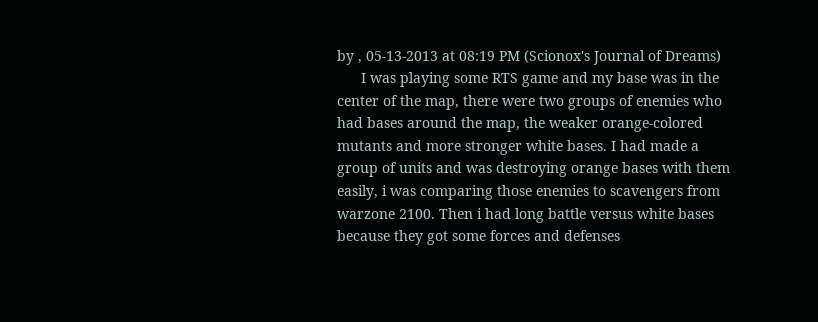by , 05-13-2013 at 08:19 PM (Scionox's Journal of Dreams)
      I was playing some RTS game and my base was in the center of the map, there were two groups of enemies who had bases around the map, the weaker orange-colored mutants and more stronger white bases. I had made a group of units and was destroying orange bases with them easily, i was comparing those enemies to scavengers from warzone 2100. Then i had long battle versus white bases because they got some forces and defenses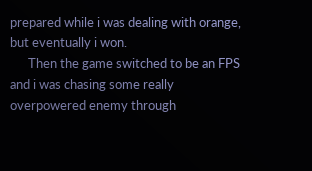prepared while i was dealing with orange, but eventually i won.
      Then the game switched to be an FPS and i was chasing some really overpowered enemy through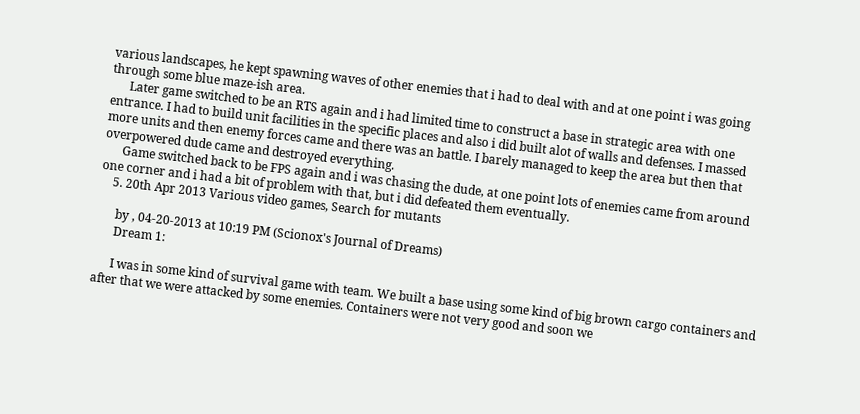various landscapes, he kept spawning waves of other enemies that i had to deal with and at one point i was going through some blue maze-ish area.
      Later game switched to be an RTS again and i had limited time to construct a base in strategic area with one entrance. I had to build unit facilities in the specific places and also i did built alot of walls and defenses. I massed more units and then enemy forces came and there was an battle. I barely managed to keep the area but then that overpowered dude came and destroyed everything.
      Game switched back to be FPS again and i was chasing the dude, at one point lots of enemies came from around one corner and i had a bit of problem with that, but i did defeated them eventually.
    5. 20th Apr 2013 Various video games, Search for mutants

      by , 04-20-2013 at 10:19 PM (Scionox's Journal of Dreams)
      Dream 1:

      I was in some kind of survival game with team. We built a base using some kind of big brown cargo containers and after that we were attacked by some enemies. Containers were not very good and soon we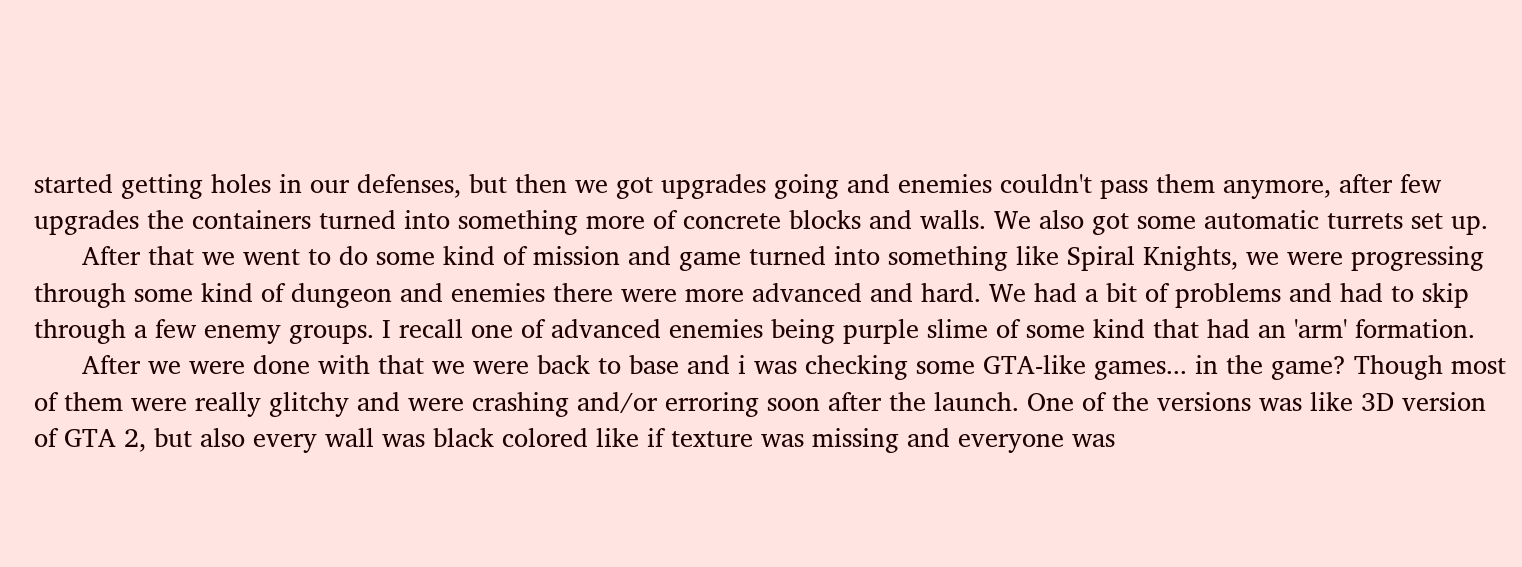started getting holes in our defenses, but then we got upgrades going and enemies couldn't pass them anymore, after few upgrades the containers turned into something more of concrete blocks and walls. We also got some automatic turrets set up.
      After that we went to do some kind of mission and game turned into something like Spiral Knights, we were progressing through some kind of dungeon and enemies there were more advanced and hard. We had a bit of problems and had to skip through a few enemy groups. I recall one of advanced enemies being purple slime of some kind that had an 'arm' formation.
      After we were done with that we were back to base and i was checking some GTA-like games... in the game? Though most of them were really glitchy and were crashing and/or erroring soon after the launch. One of the versions was like 3D version of GTA 2, but also every wall was black colored like if texture was missing and everyone was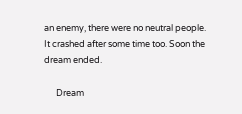an enemy, there were no neutral people. It crashed after some time too. Soon the dream ended.

      Dream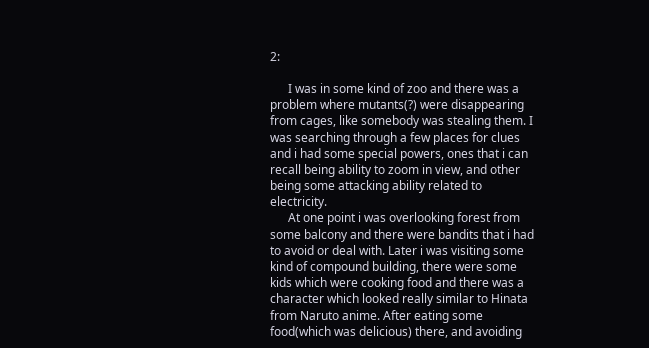2:

      I was in some kind of zoo and there was a problem where mutants(?) were disappearing from cages, like somebody was stealing them. I was searching through a few places for clues and i had some special powers, ones that i can recall being ability to zoom in view, and other being some attacking ability related to electricity.
      At one point i was overlooking forest from some balcony and there were bandits that i had to avoid or deal with. Later i was visiting some kind of compound building, there were some kids which were cooking food and there was a character which looked really similar to Hinata from Naruto anime. After eating some food(which was delicious) there, and avoiding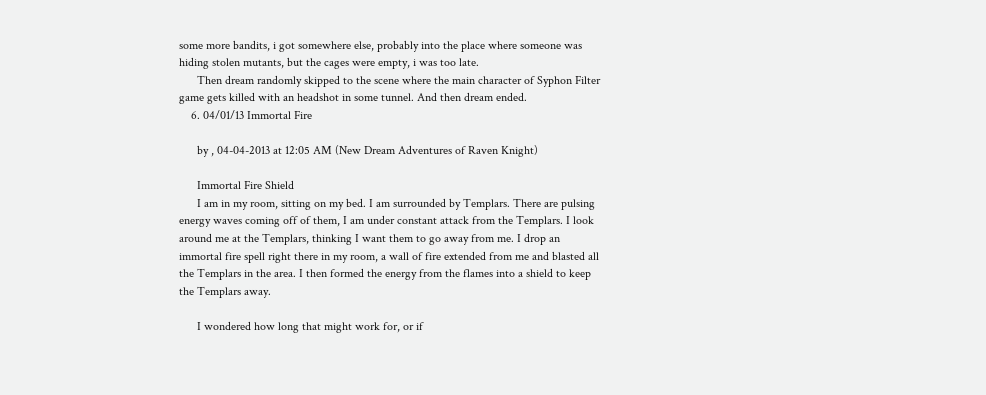some more bandits, i got somewhere else, probably into the place where someone was hiding stolen mutants, but the cages were empty, i was too late.
      Then dream randomly skipped to the scene where the main character of Syphon Filter game gets killed with an headshot in some tunnel. And then dream ended.
    6. 04/01/13 Immortal Fire

      by , 04-04-2013 at 12:05 AM (New Dream Adventures of Raven Knight)

      Immortal Fire Shield
      I am in my room, sitting on my bed. I am surrounded by Templars. There are pulsing energy waves coming off of them, I am under constant attack from the Templars. I look around me at the Templars, thinking I want them to go away from me. I drop an immortal fire spell right there in my room, a wall of fire extended from me and blasted all the Templars in the area. I then formed the energy from the flames into a shield to keep the Templars away.

      I wondered how long that might work for, or if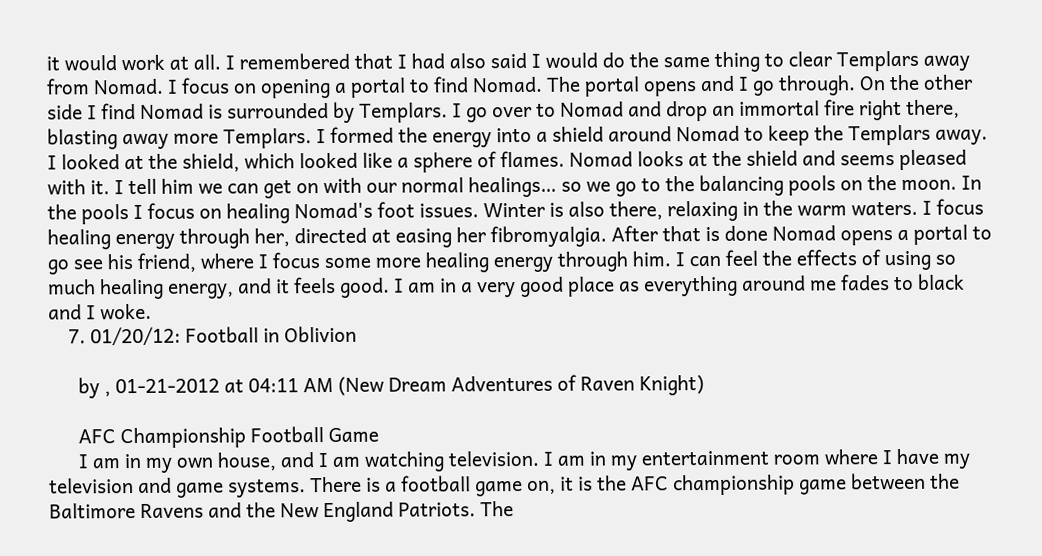it would work at all. I remembered that I had also said I would do the same thing to clear Templars away from Nomad. I focus on opening a portal to find Nomad. The portal opens and I go through. On the other side I find Nomad is surrounded by Templars. I go over to Nomad and drop an immortal fire right there, blasting away more Templars. I formed the energy into a shield around Nomad to keep the Templars away. I looked at the shield, which looked like a sphere of flames. Nomad looks at the shield and seems pleased with it. I tell him we can get on with our normal healings… so we go to the balancing pools on the moon. In the pools I focus on healing Nomad's foot issues. Winter is also there, relaxing in the warm waters. I focus healing energy through her, directed at easing her fibromyalgia. After that is done Nomad opens a portal to go see his friend, where I focus some more healing energy through him. I can feel the effects of using so much healing energy, and it feels good. I am in a very good place as everything around me fades to black and I woke.
    7. 01/20/12: Football in Oblivion

      by , 01-21-2012 at 04:11 AM (New Dream Adventures of Raven Knight)

      AFC Championship Football Game
      I am in my own house, and I am watching television. I am in my entertainment room where I have my television and game systems. There is a football game on, it is the AFC championship game between the Baltimore Ravens and the New England Patriots. The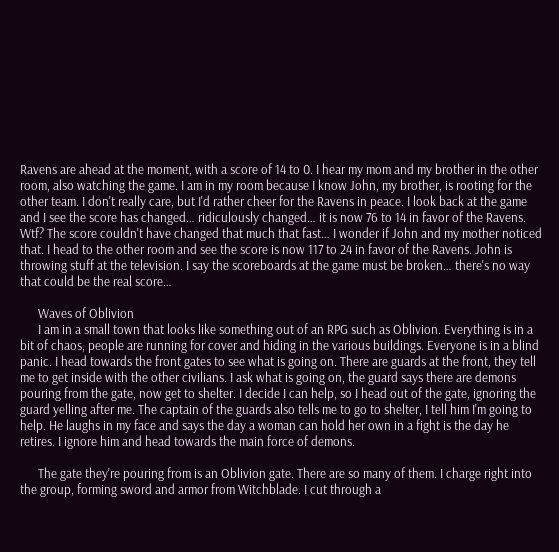Ravens are ahead at the moment, with a score of 14 to 0. I hear my mom and my brother in the other room, also watching the game. I am in my room because I know John, my brother, is rooting for the other team. I don't really care, but I'd rather cheer for the Ravens in peace. I look back at the game and I see the score has changed… ridiculously changed… it is now 76 to 14 in favor of the Ravens. Wtf? The score couldn't have changed that much that fast… I wonder if John and my mother noticed that. I head to the other room and see the score is now 117 to 24 in favor of the Ravens. John is throwing stuff at the television. I say the scoreboards at the game must be broken… there's no way that could be the real score…

      Waves of Oblivion
      I am in a small town that looks like something out of an RPG such as Oblivion. Everything is in a bit of chaos, people are running for cover and hiding in the various buildings. Everyone is in a blind panic. I head towards the front gates to see what is going on. There are guards at the front, they tell me to get inside with the other civilians. I ask what is going on, the guard says there are demons pouring from the gate, now get to shelter. I decide I can help, so I head out of the gate, ignoring the guard yelling after me. The captain of the guards also tells me to go to shelter, I tell him I'm going to help. He laughs in my face and says the day a woman can hold her own in a fight is the day he retires. I ignore him and head towards the main force of demons.

      The gate they're pouring from is an Oblivion gate. There are so many of them. I charge right into the group, forming sword and armor from Witchblade. I cut through a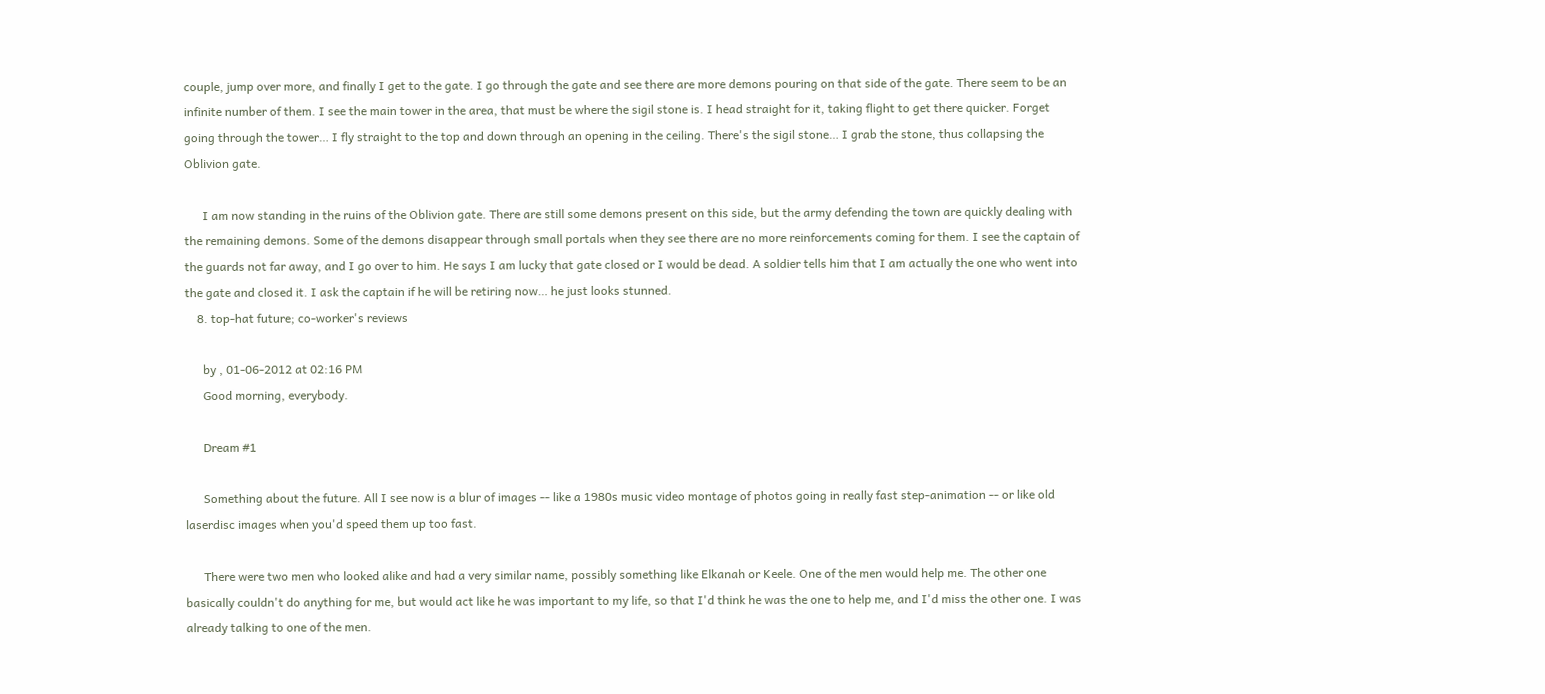couple, jump over more, and finally I get to the gate. I go through the gate and see there are more demons pouring on that side of the gate. There seem to be an infinite number of them. I see the main tower in the area, that must be where the sigil stone is. I head straight for it, taking flight to get there quicker. Forget going through the tower… I fly straight to the top and down through an opening in the ceiling. There's the sigil stone… I grab the stone, thus collapsing the Oblivion gate.

      I am now standing in the ruins of the Oblivion gate. There are still some demons present on this side, but the army defending the town are quickly dealing with the remaining demons. Some of the demons disappear through small portals when they see there are no more reinforcements coming for them. I see the captain of the guards not far away, and I go over to him. He says I am lucky that gate closed or I would be dead. A soldier tells him that I am actually the one who went into the gate and closed it. I ask the captain if he will be retiring now… he just looks stunned.
    8. top-hat future; co-worker's reviews

      by , 01-06-2012 at 02:16 PM
      Good morning, everybody.

      Dream #1

      Something about the future. All I see now is a blur of images -- like a 1980s music video montage of photos going in really fast step-animation -- or like old laserdisc images when you'd speed them up too fast.

      There were two men who looked alike and had a very similar name, possibly something like Elkanah or Keele. One of the men would help me. The other one basically couldn't do anything for me, but would act like he was important to my life, so that I'd think he was the one to help me, and I'd miss the other one. I was already talking to one of the men.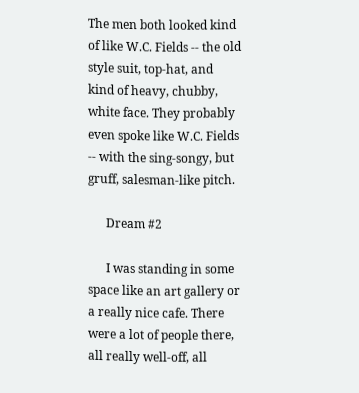The men both looked kind of like W.C. Fields -- the old style suit, top-hat, and kind of heavy, chubby, white face. They probably even spoke like W.C. Fields -- with the sing-songy, but gruff, salesman-like pitch.

      Dream #2

      I was standing in some space like an art gallery or a really nice cafe. There were a lot of people there, all really well-off, all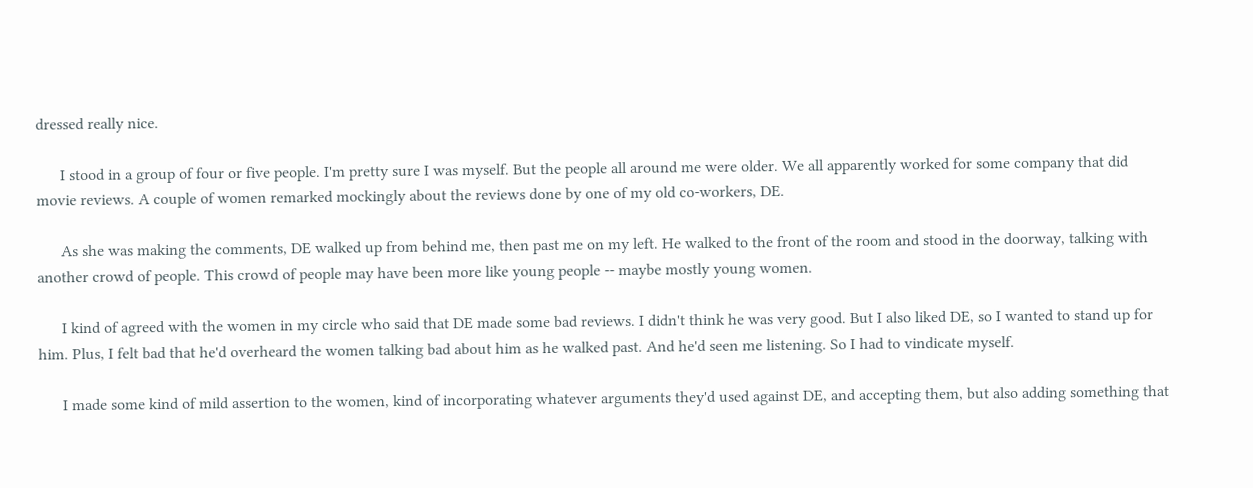dressed really nice.

      I stood in a group of four or five people. I'm pretty sure I was myself. But the people all around me were older. We all apparently worked for some company that did movie reviews. A couple of women remarked mockingly about the reviews done by one of my old co-workers, DE.

      As she was making the comments, DE walked up from behind me, then past me on my left. He walked to the front of the room and stood in the doorway, talking with another crowd of people. This crowd of people may have been more like young people -- maybe mostly young women.

      I kind of agreed with the women in my circle who said that DE made some bad reviews. I didn't think he was very good. But I also liked DE, so I wanted to stand up for him. Plus, I felt bad that he'd overheard the women talking bad about him as he walked past. And he'd seen me listening. So I had to vindicate myself.

      I made some kind of mild assertion to the women, kind of incorporating whatever arguments they'd used against DE, and accepting them, but also adding something that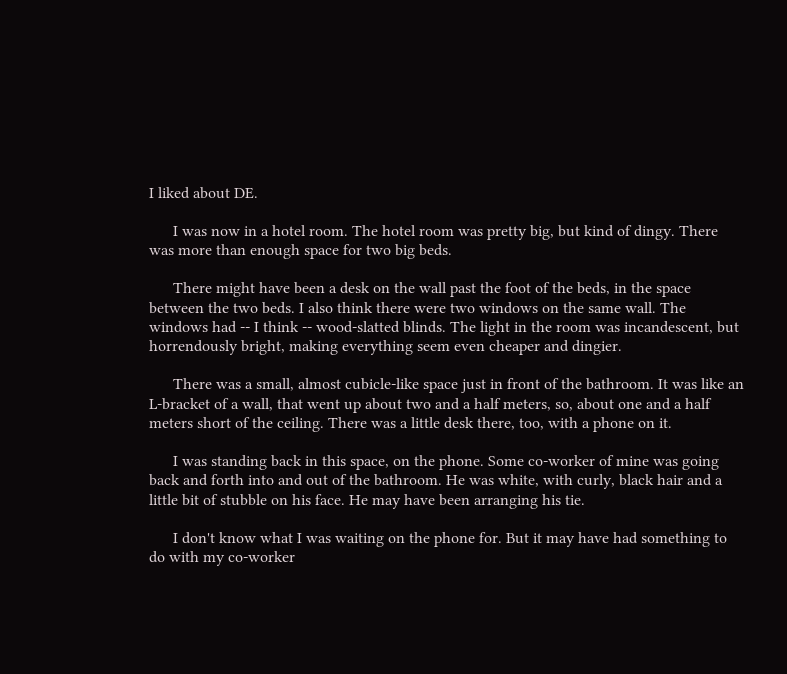I liked about DE.

      I was now in a hotel room. The hotel room was pretty big, but kind of dingy. There was more than enough space for two big beds.

      There might have been a desk on the wall past the foot of the beds, in the space between the two beds. I also think there were two windows on the same wall. The windows had -- I think -- wood-slatted blinds. The light in the room was incandescent, but horrendously bright, making everything seem even cheaper and dingier.

      There was a small, almost cubicle-like space just in front of the bathroom. It was like an L-bracket of a wall, that went up about two and a half meters, so, about one and a half meters short of the ceiling. There was a little desk there, too, with a phone on it.

      I was standing back in this space, on the phone. Some co-worker of mine was going back and forth into and out of the bathroom. He was white, with curly, black hair and a little bit of stubble on his face. He may have been arranging his tie.

      I don't know what I was waiting on the phone for. But it may have had something to do with my co-worker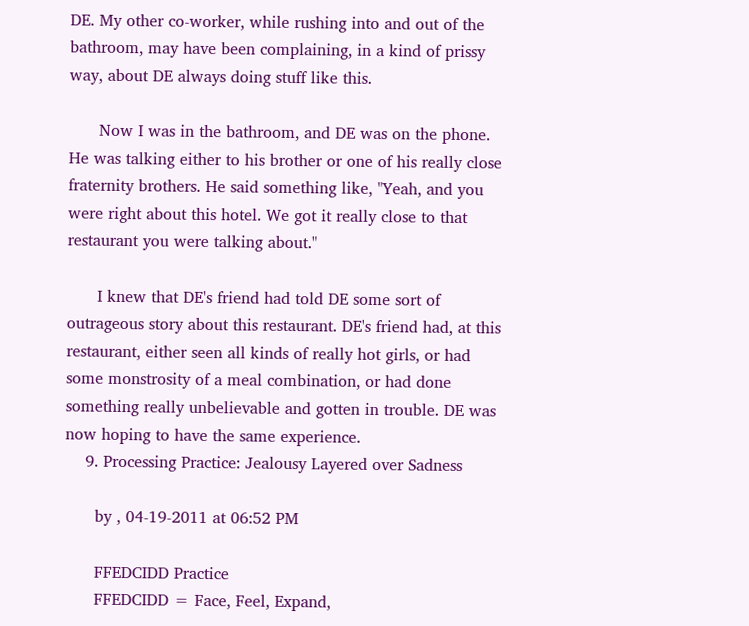DE. My other co-worker, while rushing into and out of the bathroom, may have been complaining, in a kind of prissy way, about DE always doing stuff like this.

      Now I was in the bathroom, and DE was on the phone. He was talking either to his brother or one of his really close fraternity brothers. He said something like, "Yeah, and you were right about this hotel. We got it really close to that restaurant you were talking about."

      I knew that DE's friend had told DE some sort of outrageous story about this restaurant. DE's friend had, at this restaurant, either seen all kinds of really hot girls, or had some monstrosity of a meal combination, or had done something really unbelievable and gotten in trouble. DE was now hoping to have the same experience.
    9. Processing Practice: Jealousy Layered over Sadness

      by , 04-19-2011 at 06:52 PM

      FFEDCIDD Practice
      FFEDCIDD = Face, Feel, Expand,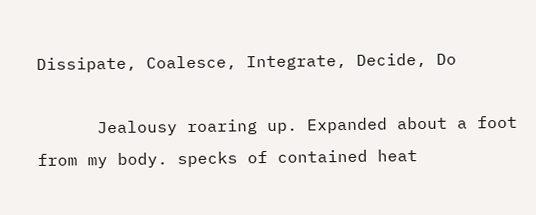Dissipate, Coalesce, Integrate, Decide, Do

      Jealousy roaring up. Expanded about a foot from my body. specks of contained heat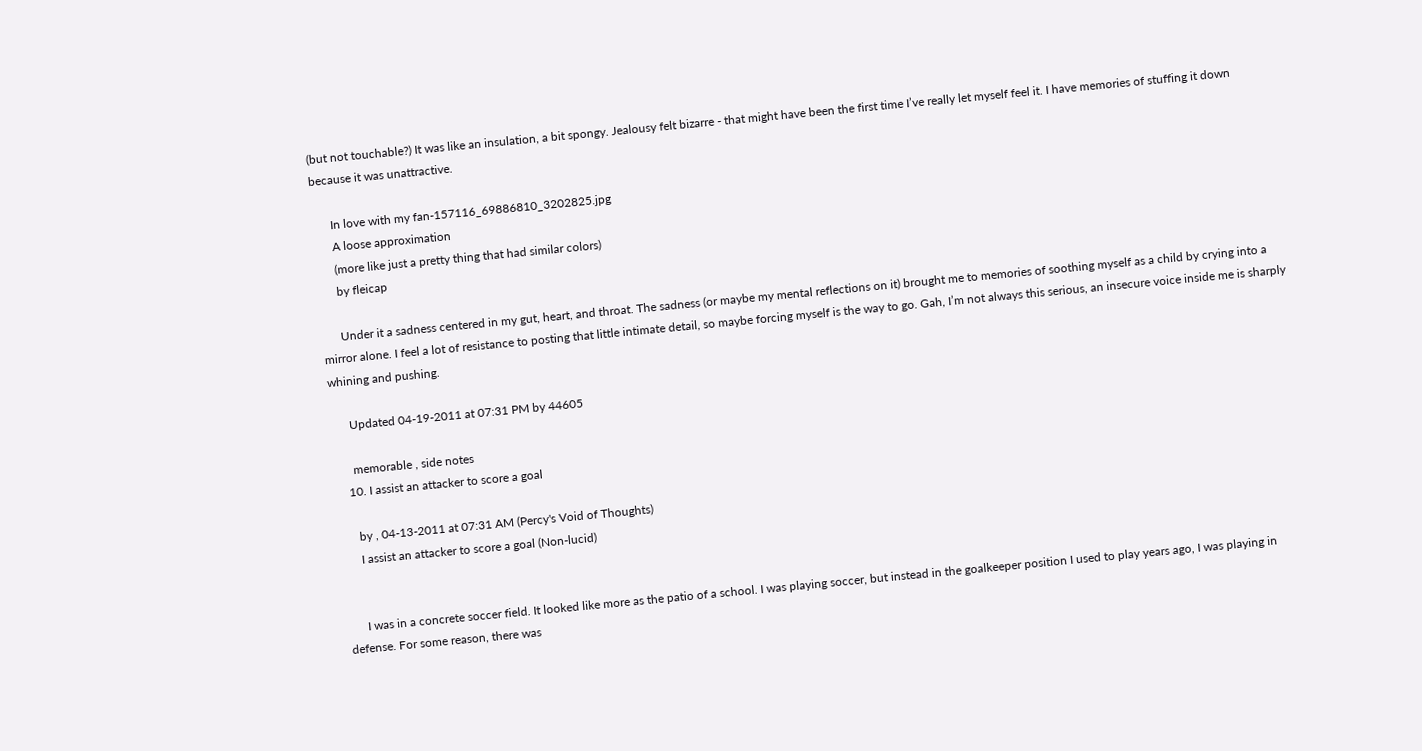(but not touchable?) It was like an insulation, a bit spongy. Jealousy felt bizarre - that might have been the first time I’ve really let myself feel it. I have memories of stuffing it down because it was unattractive.

      In love with my fan-157116_69886810_3202825.jpg
      A loose approximation
      (more like just a pretty thing that had similar colors)
      by fleicap

      Under it a sadness centered in my gut, heart, and throat. The sadness (or maybe my mental reflections on it) brought me to memories of soothing myself as a child by crying into a mirror alone. I feel a lot of resistance to posting that little intimate detail, so maybe forcing myself is the way to go. Gah, I’m not always this serious, an insecure voice inside me is sharply whining and pushing.

      Updated 04-19-2011 at 07:31 PM by 44605

      memorable , side notes
    10. I assist an attacker to score a goal

      by , 04-13-2011 at 07:31 AM (Percy's Void of Thoughts)
      I assist an attacker to score a goal (Non-lucid)


      I was in a concrete soccer field. It looked like more as the patio of a school. I was playing soccer, but instead in the goalkeeper position I used to play years ago, I was playing in defense. For some reason, there was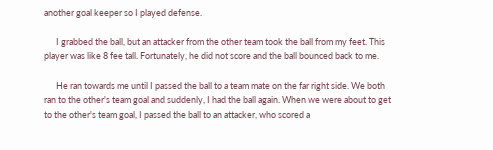another goal keeper so I played defense.

      I grabbed the ball, but an attacker from the other team took the ball from my feet. This player was like 8 fee tall. Fortunately, he did not score and the ball bounced back to me.

      He ran towards me until I passed the ball to a team mate on the far right side. We both ran to the other's team goal and suddenly, I had the ball again. When we were about to get to the other's team goal, I passed the ball to an attacker, who scored a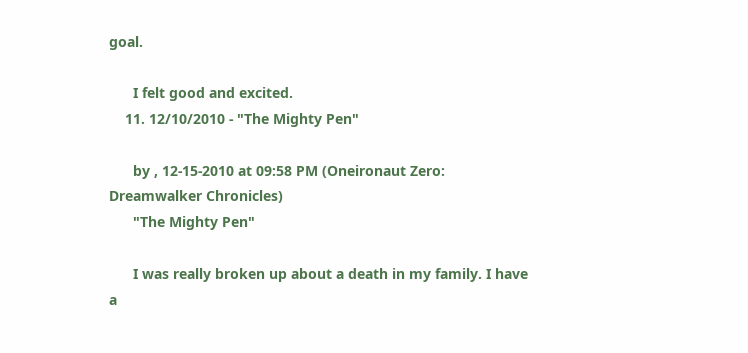goal.

      I felt good and excited.
    11. 12/10/2010 - "The Mighty Pen"

      by , 12-15-2010 at 09:58 PM (Oneironaut Zero: Dreamwalker Chronicles)
      "The Mighty Pen"

      I was really broken up about a death in my family. I have a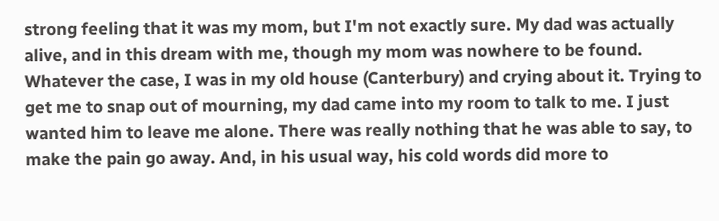strong feeling that it was my mom, but I'm not exactly sure. My dad was actually alive, and in this dream with me, though my mom was nowhere to be found. Whatever the case, I was in my old house (Canterbury) and crying about it. Trying to get me to snap out of mourning, my dad came into my room to talk to me. I just wanted him to leave me alone. There was really nothing that he was able to say, to make the pain go away. And, in his usual way, his cold words did more to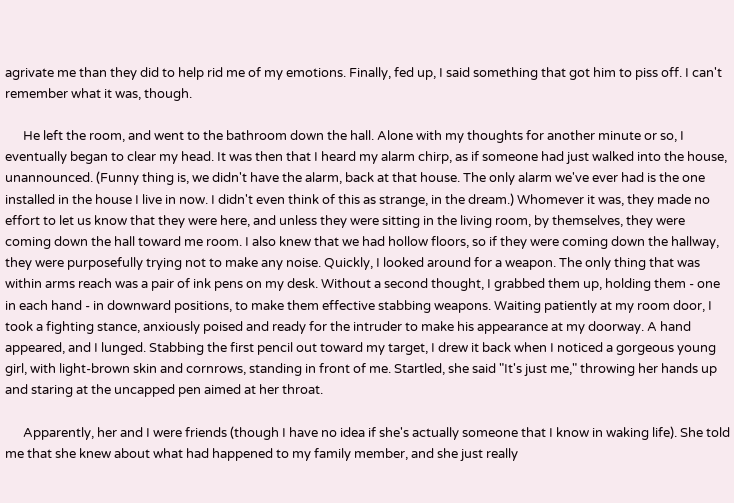agrivate me than they did to help rid me of my emotions. Finally, fed up, I said something that got him to piss off. I can't remember what it was, though.

      He left the room, and went to the bathroom down the hall. Alone with my thoughts for another minute or so, I eventually began to clear my head. It was then that I heard my alarm chirp, as if someone had just walked into the house, unannounced. (Funny thing is, we didn't have the alarm, back at that house. The only alarm we've ever had is the one installed in the house I live in now. I didn't even think of this as strange, in the dream.) Whomever it was, they made no effort to let us know that they were here, and unless they were sitting in the living room, by themselves, they were coming down the hall toward me room. I also knew that we had hollow floors, so if they were coming down the hallway, they were purposefully trying not to make any noise. Quickly, I looked around for a weapon. The only thing that was within arms reach was a pair of ink pens on my desk. Without a second thought, I grabbed them up, holding them - one in each hand - in downward positions, to make them effective stabbing weapons. Waiting patiently at my room door, I took a fighting stance, anxiously poised and ready for the intruder to make his appearance at my doorway. A hand appeared, and I lunged. Stabbing the first pencil out toward my target, I drew it back when I noticed a gorgeous young girl, with light-brown skin and cornrows, standing in front of me. Startled, she said "It's just me," throwing her hands up and staring at the uncapped pen aimed at her throat.

      Apparently, her and I were friends (though I have no idea if she's actually someone that I know in waking life). She told me that she knew about what had happened to my family member, and she just really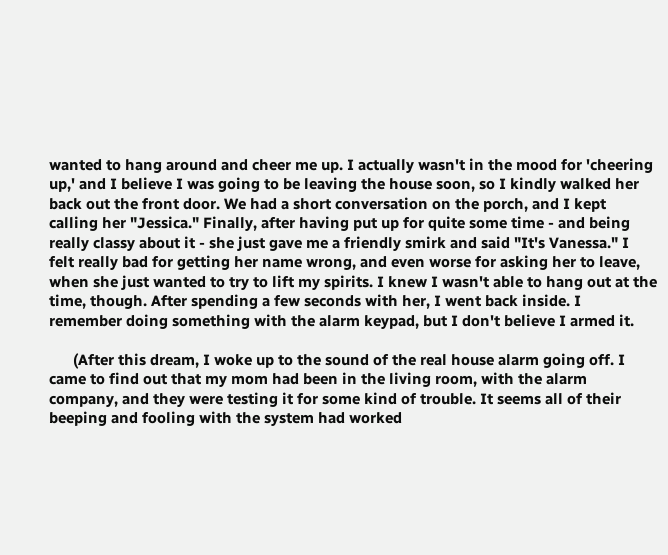wanted to hang around and cheer me up. I actually wasn't in the mood for 'cheering up,' and I believe I was going to be leaving the house soon, so I kindly walked her back out the front door. We had a short conversation on the porch, and I kept calling her "Jessica." Finally, after having put up for quite some time - and being really classy about it - she just gave me a friendly smirk and said "It's Vanessa." I felt really bad for getting her name wrong, and even worse for asking her to leave, when she just wanted to try to lift my spirits. I knew I wasn't able to hang out at the time, though. After spending a few seconds with her, I went back inside. I remember doing something with the alarm keypad, but I don't believe I armed it.

      (After this dream, I woke up to the sound of the real house alarm going off. I came to find out that my mom had been in the living room, with the alarm company, and they were testing it for some kind of trouble. It seems all of their beeping and fooling with the system had worked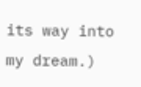its way into my dream.)